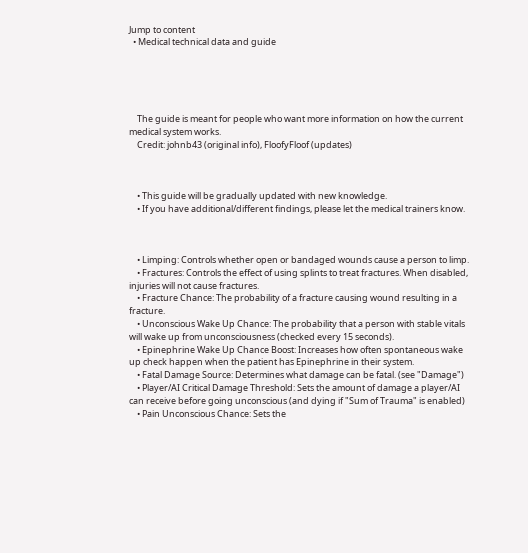Jump to content
  • Medical technical data and guide





    The guide is meant for people who want more information on how the current medical system works.
    Credit: johnb43 (original info), FloofyFloof (updates)



    • This guide will be gradually updated with new knowledge.
    • If you have additional/different findings, please let the medical trainers know.



    • Limping: Controls whether open or bandaged wounds cause a person to limp.
    • Fractures: Controls the effect of using splints to treat fractures. When disabled, injuries will not cause fractures.
    • Fracture Chance: The probability of a fracture causing wound resulting in a fracture.
    • Unconscious Wake Up Chance: The probability that a person with stable vitals will wake up from unconsciousness (checked every 15 seconds).
    • Epinephrine Wake Up Chance Boost: Increases how often spontaneous wake up check happen when the patient has Epinephrine in their system.
    • Fatal Damage Source: Determines what damage can be fatal. (see "Damage")
    • Player/AI Critical Damage Threshold: Sets the amount of damage a player/AI can receive before going unconscious (and dying if "Sum of Trauma" is enabled)
    • Pain Unconscious Chance: Sets the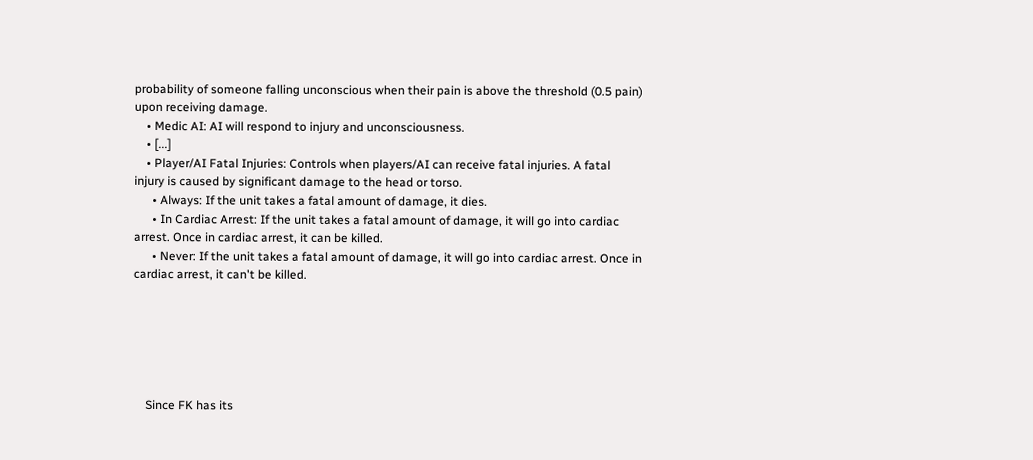probability of someone falling unconscious when their pain is above the threshold (0.5 pain) upon receiving damage.
    • Medic AI: AI will respond to injury and unconsciousness.
    • [...]
    • Player/AI Fatal Injuries: Controls when players/AI can receive fatal injuries. A fatal injury is caused by significant damage to the head or torso.
      • Always: If the unit takes a fatal amount of damage, it dies.
      • In Cardiac Arrest: If the unit takes a fatal amount of damage, it will go into cardiac arrest. Once in cardiac arrest, it can be killed.
      • Never: If the unit takes a fatal amount of damage, it will go into cardiac arrest. Once in cardiac arrest, it can't be killed.






    Since FK has its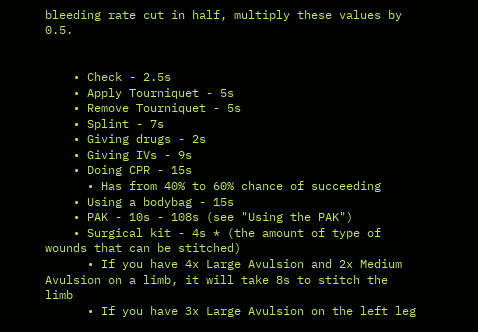bleeding rate cut in half, multiply these values by 0.5.


    • Check - 2.5s
    • Apply Tourniquet - 5s
    • Remove Tourniquet - 5s
    • Splint - 7s
    • Giving drugs - 2s
    • Giving IVs - 9s
    • Doing CPR - 15s
      • Has from 40% to 60% chance of succeeding
    • Using a bodybag - 15s
    • PAK - 10s - 108s (see "Using the PAK")
    • Surgical kit - 4s * (the amount of type of wounds that can be stitched)
      • If you have 4x Large Avulsion and 2x Medium Avulsion on a limb, it will take 8s to stitch the limb
      • If you have 3x Large Avulsion on the left leg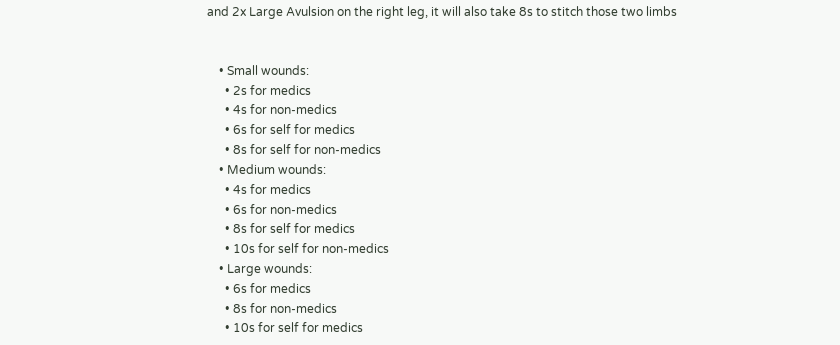and 2x Large Avulsion on the right leg, it will also take 8s to stitch those two limbs


    • Small wounds:
      • 2s for medics
      • 4s for non-medics
      • 6s for self for medics
      • 8s for self for non-medics
    • Medium wounds:
      • 4s for medics
      • 6s for non-medics
      • 8s for self for medics
      • 10s for self for non-medics
    • Large wounds:
      • 6s for medics
      • 8s for non-medics
      • 10s for self for medics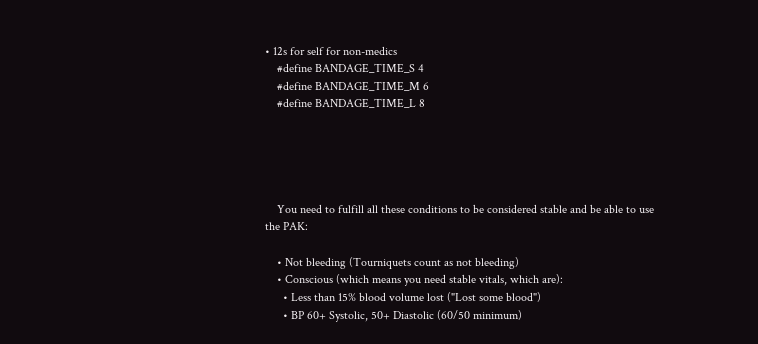• 12s for self for non-medics
    #define BANDAGE_TIME_S 4
    #define BANDAGE_TIME_M 6
    #define BANDAGE_TIME_L 8





    You need to fulfill all these conditions to be considered stable and be able to use the PAK:

    • Not bleeding (Tourniquets count as not bleeding)
    • Conscious (which means you need stable vitals, which are):
      • Less than 15% blood volume lost ("Lost some blood")
      • BP 60+ Systolic, 50+ Diastolic (60/50 minimum)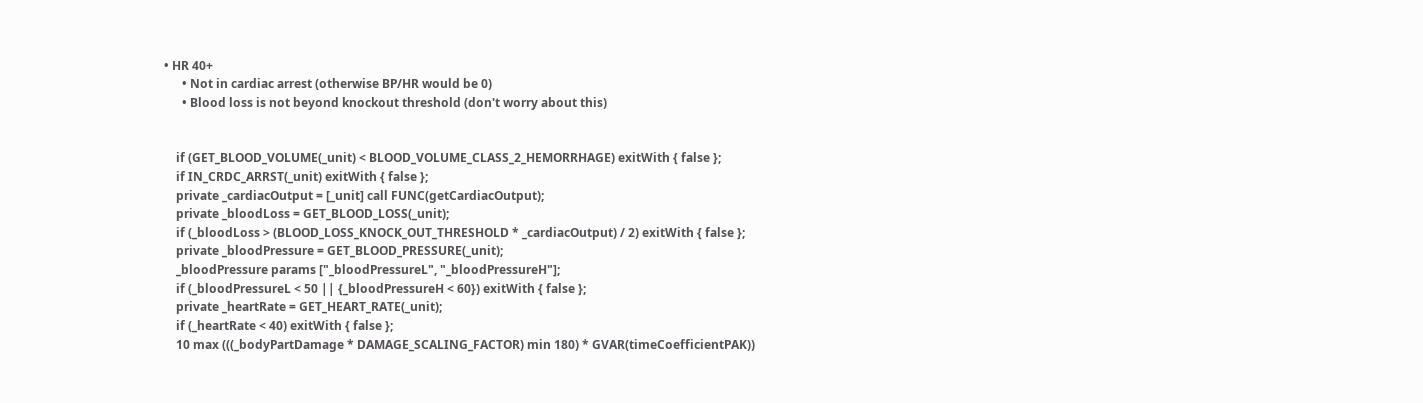• HR 40+
      • Not in cardiac arrest (otherwise BP/HR would be 0)
      • Blood loss is not beyond knockout threshold (don't worry about this)


    if (GET_BLOOD_VOLUME(_unit) < BLOOD_VOLUME_CLASS_2_HEMORRHAGE) exitWith { false };
    if IN_CRDC_ARRST(_unit) exitWith { false };
    private _cardiacOutput = [_unit] call FUNC(getCardiacOutput);
    private _bloodLoss = GET_BLOOD_LOSS(_unit);
    if (_bloodLoss > (BLOOD_LOSS_KNOCK_OUT_THRESHOLD * _cardiacOutput) / 2) exitWith { false };
    private _bloodPressure = GET_BLOOD_PRESSURE(_unit);
    _bloodPressure params ["_bloodPressureL", "_bloodPressureH"];
    if (_bloodPressureL < 50 || {_bloodPressureH < 60}) exitWith { false };
    private _heartRate = GET_HEART_RATE(_unit);
    if (_heartRate < 40) exitWith { false };
    10 max (((_bodyPartDamage * DAMAGE_SCALING_FACTOR) min 180) * GVAR(timeCoefficientPAK))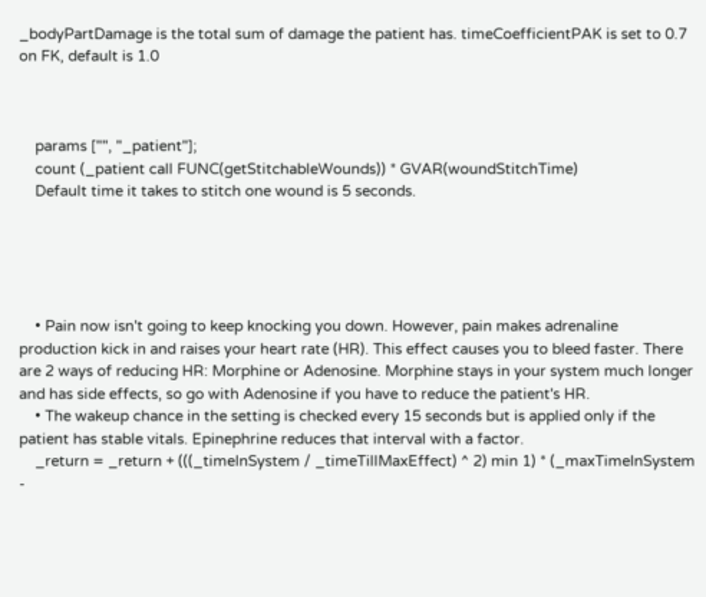_bodyPartDamage is the total sum of damage the patient has. timeCoefficientPAK is set to 0.7 on FK, default is 1.0



    params ["", "_patient"];
    count (_patient call FUNC(getStitchableWounds)) * GVAR(woundStitchTime)
    Default time it takes to stitch one wound is 5 seconds.





    • Pain now isn't going to keep knocking you down. However, pain makes adrenaline production kick in and raises your heart rate (HR). This effect causes you to bleed faster. There are 2 ways of reducing HR: Morphine or Adenosine. Morphine stays in your system much longer and has side effects, so go with Adenosine if you have to reduce the patient's HR.
    • The wakeup chance in the setting is checked every 15 seconds but is applied only if the patient has stable vitals. Epinephrine reduces that interval with a factor.
    _return = _return + (((_timeInSystem / _timeTillMaxEffect) ^ 2) min 1) * (_maxTimeInSystem -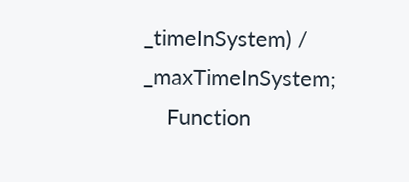_timeInSystem) / _maxTimeInSystem;
    Function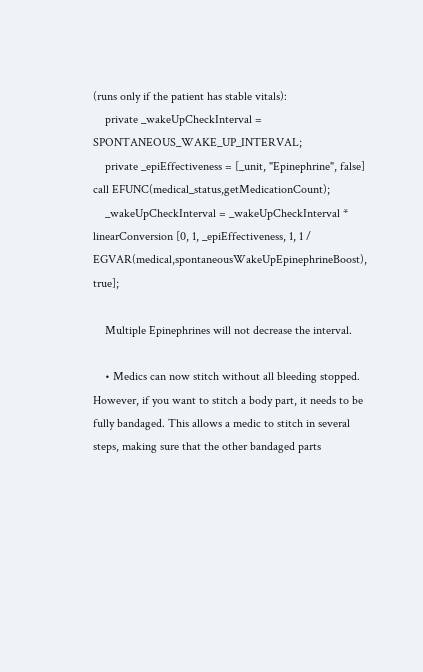(runs only if the patient has stable vitals):
    private _wakeUpCheckInterval = SPONTANEOUS_WAKE_UP_INTERVAL;
    private _epiEffectiveness = [_unit, "Epinephrine", false] call EFUNC(medical_status,getMedicationCount);
    _wakeUpCheckInterval = _wakeUpCheckInterval * linearConversion [0, 1, _epiEffectiveness, 1, 1 / EGVAR(medical,spontaneousWakeUpEpinephrineBoost), true];

    Multiple Epinephrines will not decrease the interval.

    • Medics can now stitch without all bleeding stopped. However, if you want to stitch a body part, it needs to be fully bandaged. This allows a medic to stitch in several steps, making sure that the other bandaged parts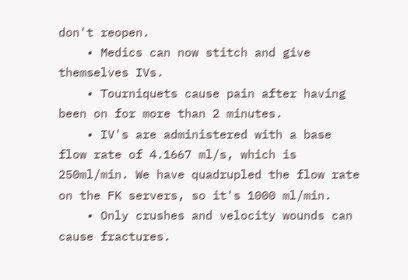don't reopen.
    • Medics can now stitch and give themselves IVs.
    • Tourniquets cause pain after having been on for more than 2 minutes.
    • IV's are administered with a base flow rate of 4.1667 ml/s, which is 250ml/min. We have quadrupled the flow rate on the FK servers, so it's 1000 ml/min.
    • Only crushes and velocity wounds can cause fractures.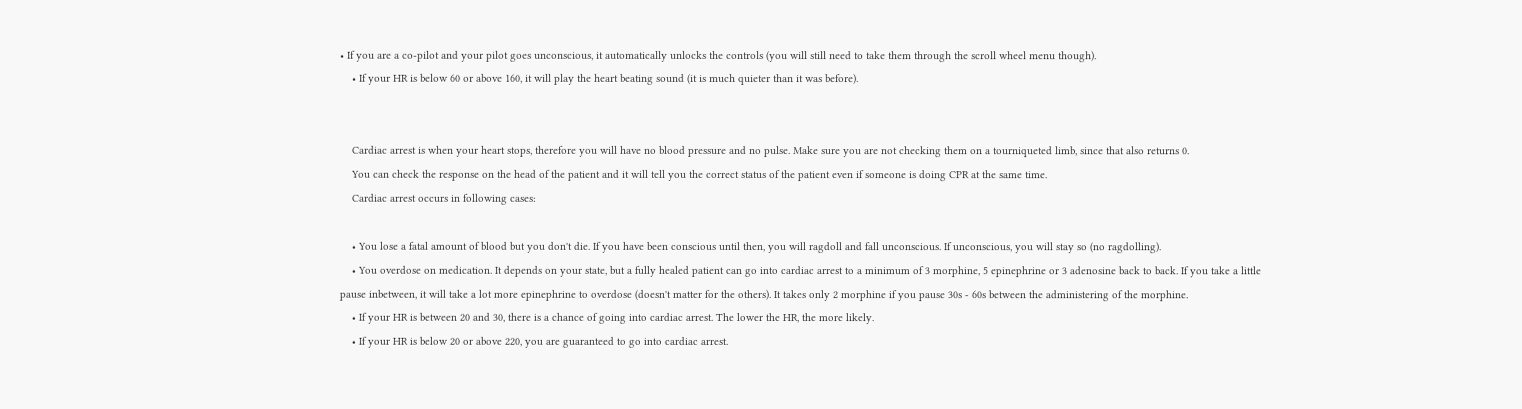• If you are a co-pilot and your pilot goes unconscious, it automatically unlocks the controls (you will still need to take them through the scroll wheel menu though).
    • If your HR is below 60 or above 160, it will play the heart beating sound (it is much quieter than it was before).


    Cardiac arrest is when your heart stops, therefore you will have no blood pressure and no pulse. Make sure you are not checking them on a tourniqueted limb, since that also returns 0.
    You can check the response on the head of the patient and it will tell you the correct status of the patient even if someone is doing CPR at the same time.
    Cardiac arrest occurs in following cases:

    • You lose a fatal amount of blood but you don't die. If you have been conscious until then, you will ragdoll and fall unconscious. If unconscious, you will stay so (no ragdolling).
    • You overdose on medication. It depends on your state, but a fully healed patient can go into cardiac arrest to a minimum of 3 morphine, 5 epinephrine or 3 adenosine back to back. If you take a little pause inbetween, it will take a lot more epinephrine to overdose (doesn't matter for the others). It takes only 2 morphine if you pause 30s - 60s between the administering of the morphine.
    • If your HR is between 20 and 30, there is a chance of going into cardiac arrest. The lower the HR, the more likely.
    • If your HR is below 20 or above 220, you are guaranteed to go into cardiac arrest.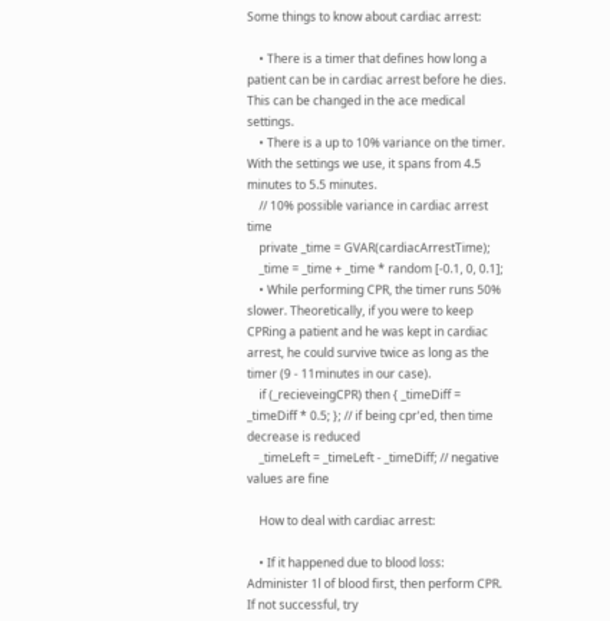Some things to know about cardiac arrest:

    • There is a timer that defines how long a patient can be in cardiac arrest before he dies. This can be changed in the ace medical settings.
    • There is a up to 10% variance on the timer. With the settings we use, it spans from 4.5 minutes to 5.5 minutes.
    // 10% possible variance in cardiac arrest time
    private _time = GVAR(cardiacArrestTime);
    _time = _time + _time * random [-0.1, 0, 0.1];
    • While performing CPR, the timer runs 50% slower. Theoretically, if you were to keep CPRing a patient and he was kept in cardiac arrest, he could survive twice as long as the timer (9 - 11minutes in our case).
    if (_recieveingCPR) then { _timeDiff = _timeDiff * 0.5; }; // if being cpr'ed, then time decrease is reduced
    _timeLeft = _timeLeft - _timeDiff; // negative values are fine

    How to deal with cardiac arrest:

    • If it happened due to blood loss: Administer 1l of blood first, then perform CPR. If not successful, try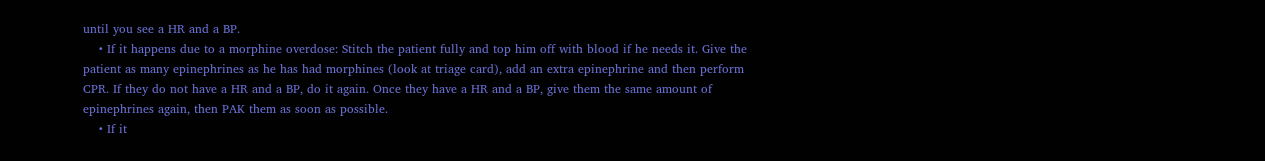until you see a HR and a BP.
    • If it happens due to a morphine overdose: Stitch the patient fully and top him off with blood if he needs it. Give the patient as many epinephrines as he has had morphines (look at triage card), add an extra epinephrine and then perform CPR. If they do not have a HR and a BP, do it again. Once they have a HR and a BP, give them the same amount of epinephrines again, then PAK them as soon as possible.
    • If it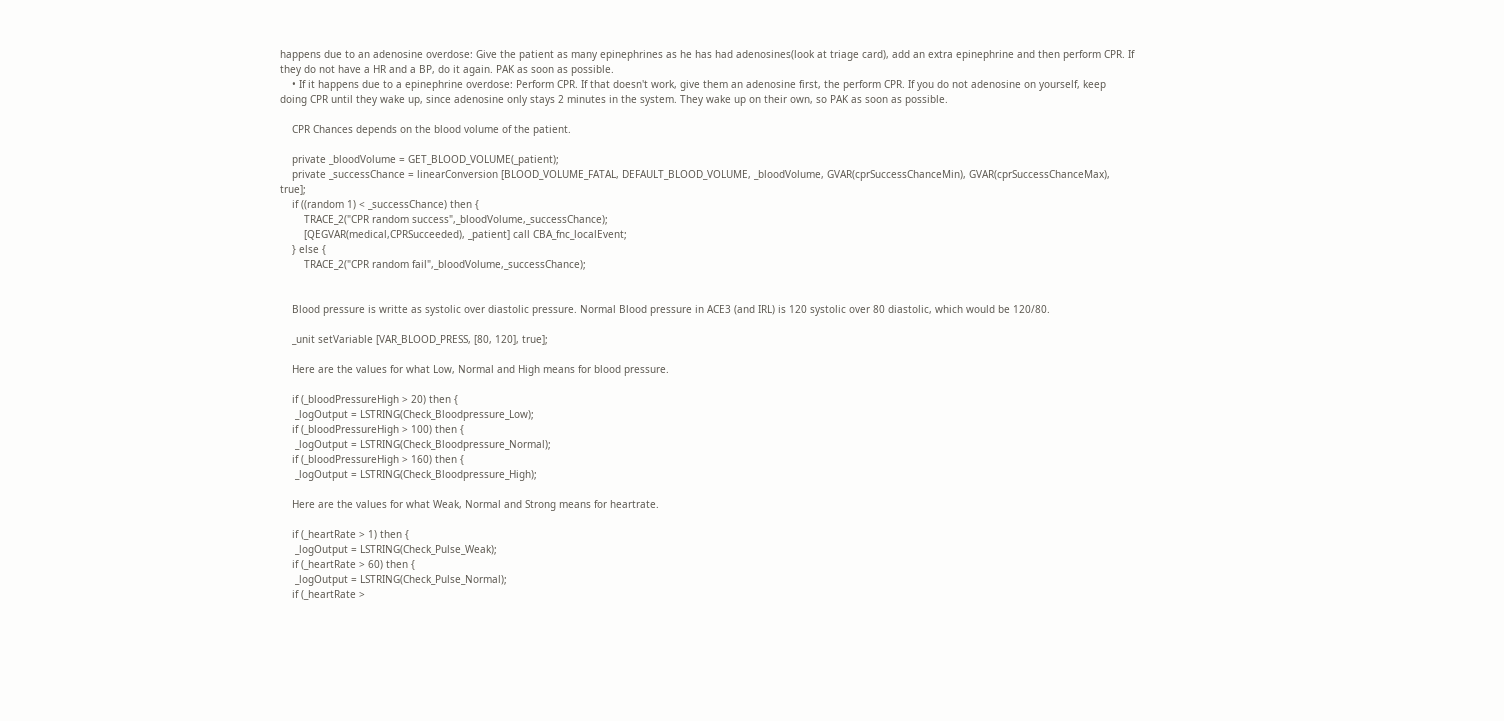happens due to an adenosine overdose: Give the patient as many epinephrines as he has had adenosines(look at triage card), add an extra epinephrine and then perform CPR. If they do not have a HR and a BP, do it again. PAK as soon as possible.
    • If it happens due to a epinephrine overdose: Perform CPR. If that doesn't work, give them an adenosine first, the perform CPR. If you do not adenosine on yourself, keep doing CPR until they wake up, since adenosine only stays 2 minutes in the system. They wake up on their own, so PAK as soon as possible.

    CPR Chances depends on the blood volume of the patient.

    private _bloodVolume = GET_BLOOD_VOLUME(_patient);
    private _successChance = linearConversion [BLOOD_VOLUME_FATAL, DEFAULT_BLOOD_VOLUME, _bloodVolume, GVAR(cprSuccessChanceMin), GVAR(cprSuccessChanceMax), true];
    if ((random 1) < _successChance) then {
        TRACE_2("CPR random success",_bloodVolume,_successChance);
        [QEGVAR(medical,CPRSucceeded), _patient] call CBA_fnc_localEvent;
    } else {
        TRACE_2("CPR random fail",_bloodVolume,_successChance);


    Blood pressure is writte as systolic over diastolic pressure. Normal Blood pressure in ACE3 (and IRL) is 120 systolic over 80 diastolic, which would be 120/80.

    _unit setVariable [VAR_BLOOD_PRESS, [80, 120], true];

    Here are the values for what Low, Normal and High means for blood pressure.

    if (_bloodPressureHigh > 20) then {
     _logOutput = LSTRING(Check_Bloodpressure_Low);
    if (_bloodPressureHigh > 100) then {
     _logOutput = LSTRING(Check_Bloodpressure_Normal);
    if (_bloodPressureHigh > 160) then {
     _logOutput = LSTRING(Check_Bloodpressure_High);

    Here are the values for what Weak, Normal and Strong means for heartrate.

    if (_heartRate > 1) then {
     _logOutput = LSTRING(Check_Pulse_Weak);
    if (_heartRate > 60) then {
     _logOutput = LSTRING(Check_Pulse_Normal);
    if (_heartRate >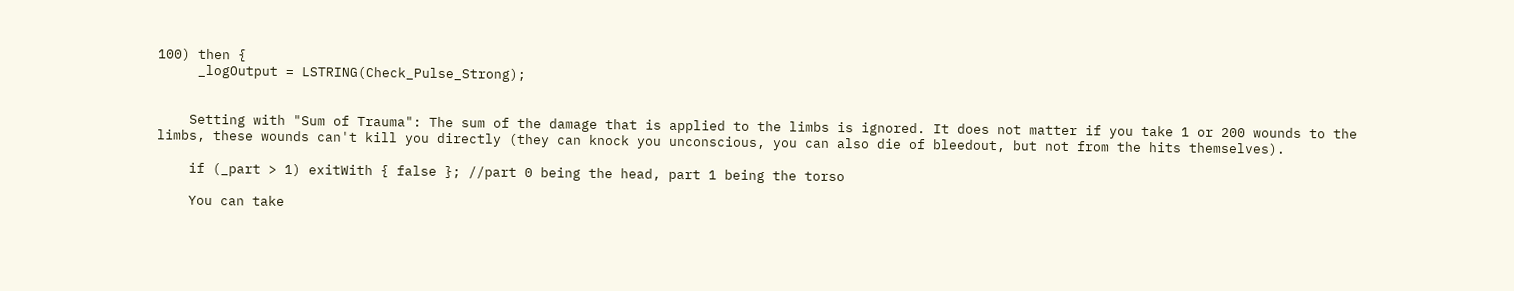100) then {
     _logOutput = LSTRING(Check_Pulse_Strong);


    Setting with "Sum of Trauma": The sum of the damage that is applied to the limbs is ignored. It does not matter if you take 1 or 200 wounds to the limbs, these wounds can't kill you directly (they can knock you unconscious, you can also die of bleedout, but not from the hits themselves).

    if (_part > 1) exitWith { false }; //part 0 being the head, part 1 being the torso

    You can take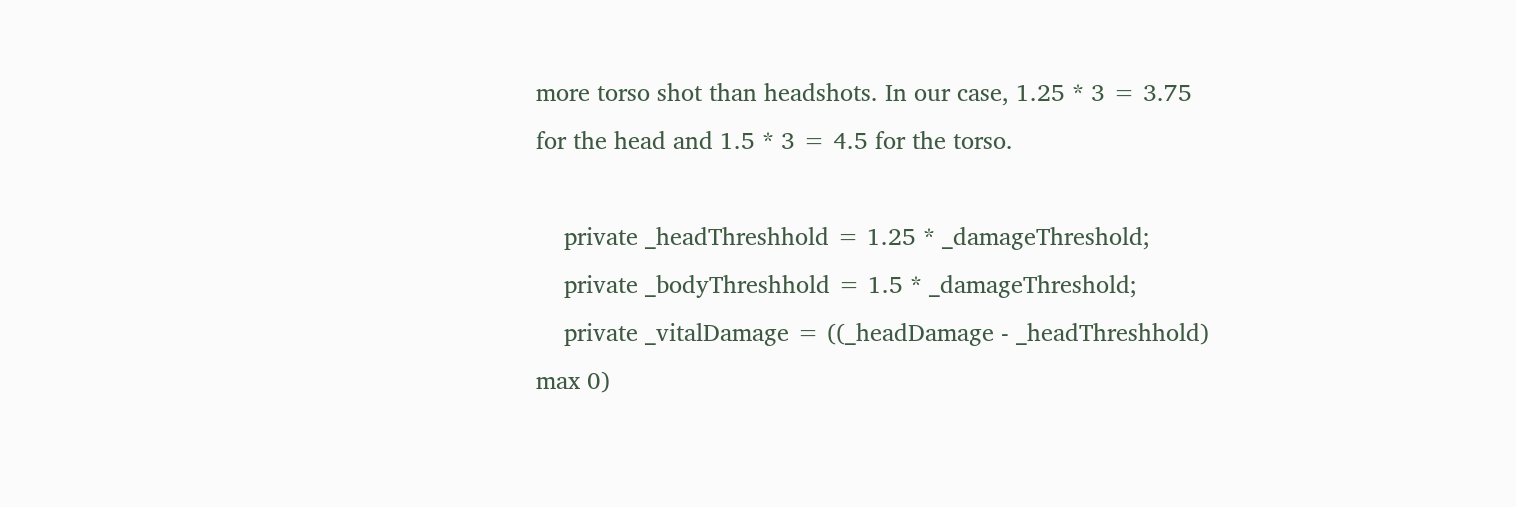more torso shot than headshots. In our case, 1.25 * 3 = 3.75 for the head and 1.5 * 3 = 4.5 for the torso.

    private _headThreshhold = 1.25 * _damageThreshold;
    private _bodyThreshhold = 1.5 * _damageThreshold;
    private _vitalDamage = ((_headDamage - _headThreshhold) max 0)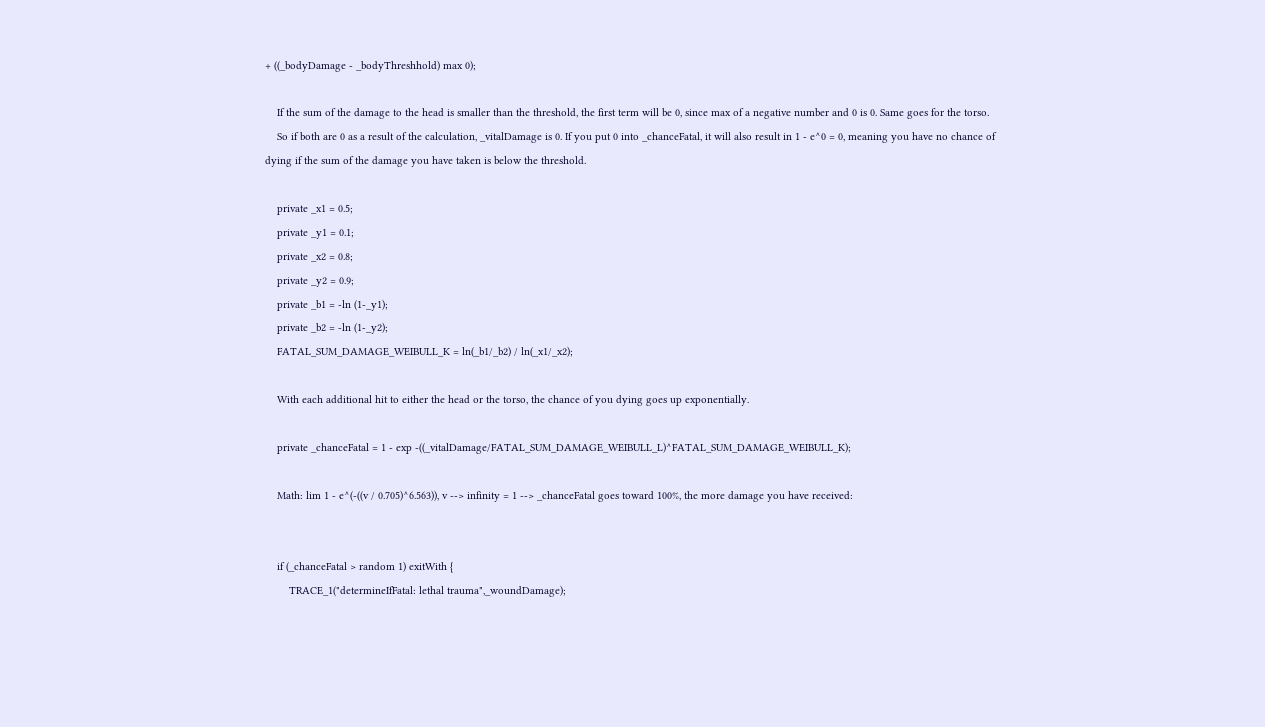+ ((_bodyDamage - _bodyThreshhold) max 0);

    If the sum of the damage to the head is smaller than the threshold, the first term will be 0, since max of a negative number and 0 is 0. Same goes for the torso.
    So if both are 0 as a result of the calculation, _vitalDamage is 0. If you put 0 into _chanceFatal, it will also result in 1 - e^0 = 0, meaning you have no chance of dying if the sum of the damage you have taken is below the threshold.

    private _x1 = 0.5;
    private _y1 = 0.1;
    private _x2 = 0.8;
    private _y2 = 0.9;
    private _b1 = -ln (1-_y1);
    private _b2 = -ln (1-_y2);
    FATAL_SUM_DAMAGE_WEIBULL_K = ln(_b1/_b2) / ln(_x1/_x2);

    With each additional hit to either the head or the torso, the chance of you dying goes up exponentially.

    private _chanceFatal = 1 - exp -((_vitalDamage/FATAL_SUM_DAMAGE_WEIBULL_L)^FATAL_SUM_DAMAGE_WEIBULL_K);

    Math: lim 1 - e^(-((v / 0.705)^6.563)), v --> infinity = 1 --> _chanceFatal goes toward 100%, the more damage you have received:


    if (_chanceFatal > random 1) exitWith {
        TRACE_1("determineIfFatal: lethal trauma",_woundDamage);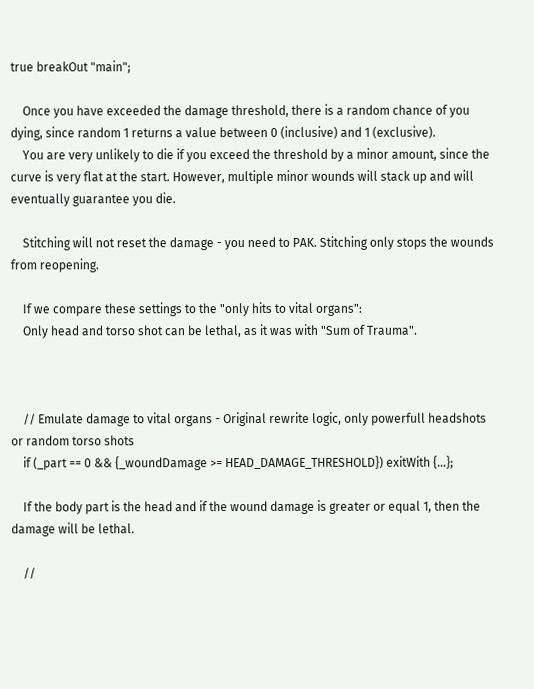true breakOut "main";

    Once you have exceeded the damage threshold, there is a random chance of you dying, since random 1 returns a value between 0 (inclusive) and 1 (exclusive).
    You are very unlikely to die if you exceed the threshold by a minor amount, since the curve is very flat at the start. However, multiple minor wounds will stack up and will eventually guarantee you die.

    Stitching will not reset the damage - you need to PAK. Stitching only stops the wounds from reopening.

    If we compare these settings to the "only hits to vital organs":
    Only head and torso shot can be lethal, as it was with "Sum of Trauma".



    // Emulate damage to vital organs - Original rewrite logic, only powerfull headshots or random torso shots
    if (_part == 0 && {_woundDamage >= HEAD_DAMAGE_THRESHOLD}) exitWith {...};

    If the body part is the head and if the wound damage is greater or equal 1, then the damage will be lethal.

    //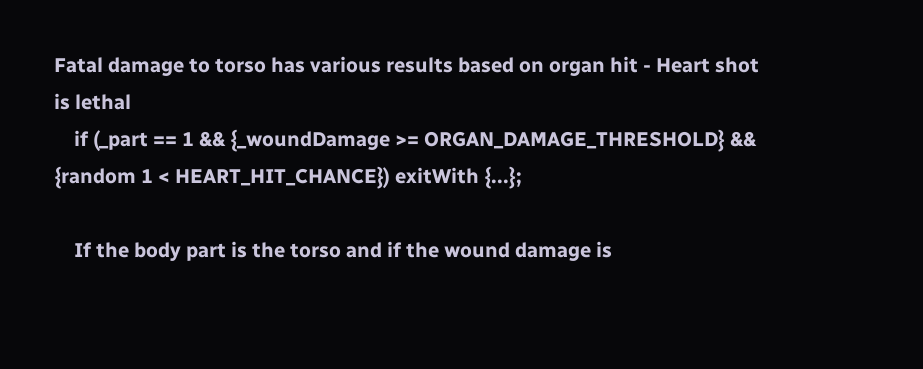Fatal damage to torso has various results based on organ hit - Heart shot is lethal
    if (_part == 1 && {_woundDamage >= ORGAN_DAMAGE_THRESHOLD} && {random 1 < HEART_HIT_CHANCE}) exitWith {...};

    If the body part is the torso and if the wound damage is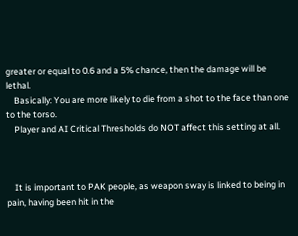greater or equal to 0.6 and a 5% chance, then the damage will be lethal.
    Basically: You are more likely to die from a shot to the face than one to the torso.
    Player and AI Critical Thresholds do NOT affect this setting at all.



    It is important to PAK people, as weapon sway is linked to being in pain, having been hit in the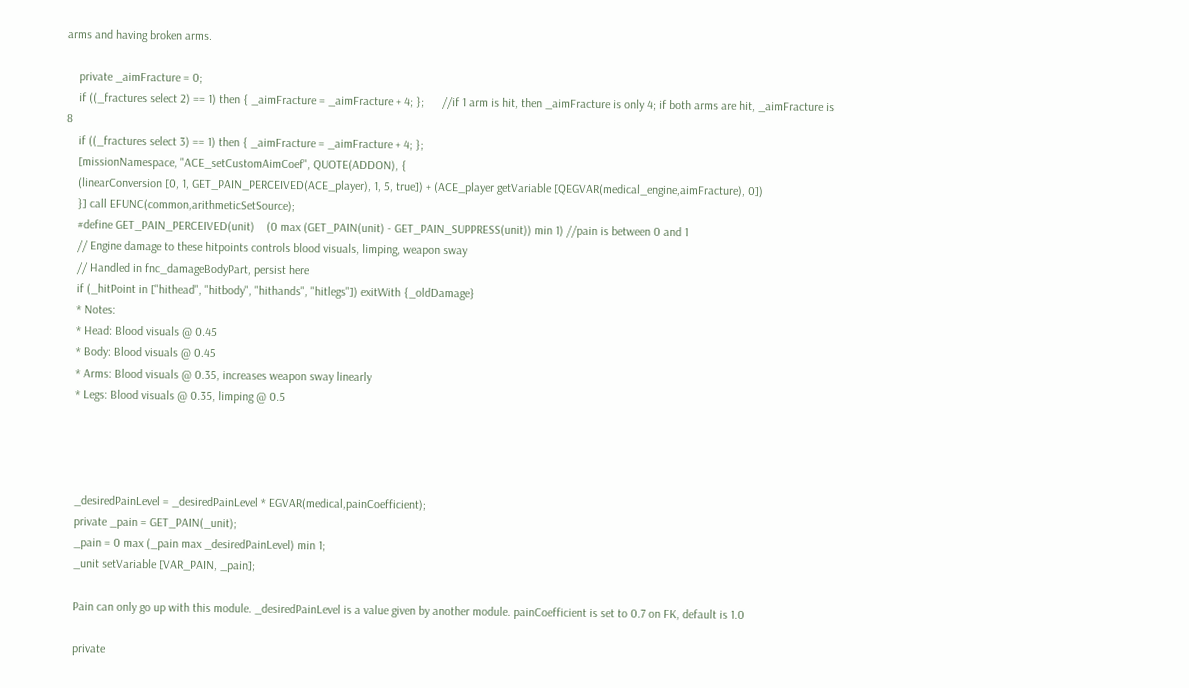arms and having broken arms.

    private _aimFracture = 0;
    if ((_fractures select 2) == 1) then { _aimFracture = _aimFracture + 4; };      //if 1 arm is hit, then _aimFracture is only 4; if both arms are hit, _aimFracture is 8
    if ((_fractures select 3) == 1) then { _aimFracture = _aimFracture + 4; };
    [missionNamespace, "ACE_setCustomAimCoef", QUOTE(ADDON), {
    (linearConversion [0, 1, GET_PAIN_PERCEIVED(ACE_player), 1, 5, true]) + (ACE_player getVariable [QEGVAR(medical_engine,aimFracture), 0])
    }] call EFUNC(common,arithmeticSetSource);
    #define GET_PAIN_PERCEIVED(unit)    (0 max (GET_PAIN(unit) - GET_PAIN_SUPPRESS(unit)) min 1) //pain is between 0 and 1
    // Engine damage to these hitpoints controls blood visuals, limping, weapon sway
    // Handled in fnc_damageBodyPart, persist here
    if (_hitPoint in ["hithead", "hitbody", "hithands", "hitlegs"]) exitWith {_oldDamage}
    * Notes:
    * Head: Blood visuals @ 0.45
    * Body: Blood visuals @ 0.45
    * Arms: Blood visuals @ 0.35, increases weapon sway linearly
    * Legs: Blood visuals @ 0.35, limping @ 0.5




    _desiredPainLevel = _desiredPainLevel * EGVAR(medical,painCoefficient);
    private _pain = GET_PAIN(_unit);
    _pain = 0 max (_pain max _desiredPainLevel) min 1;
    _unit setVariable [VAR_PAIN, _pain];

    Pain can only go up with this module. _desiredPainLevel is a value given by another module. painCoefficient is set to 0.7 on FK, default is 1.0

    private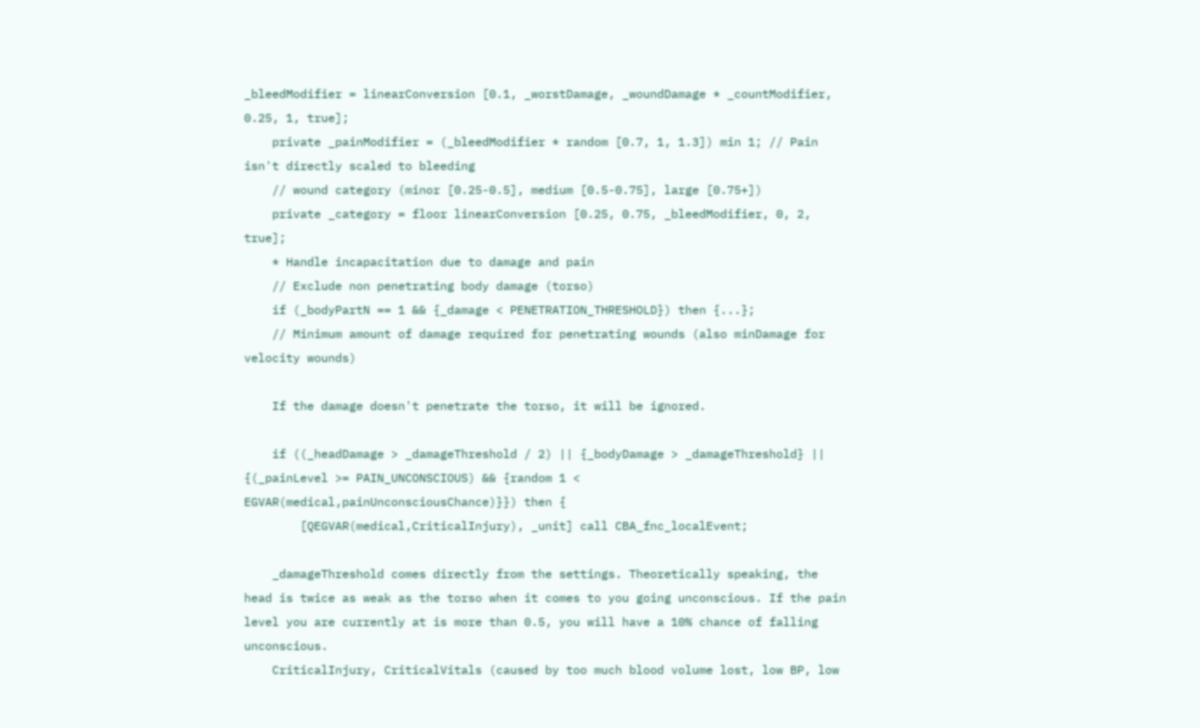_bleedModifier = linearConversion [0.1, _worstDamage, _woundDamage * _countModifier, 0.25, 1, true];
    private _painModifier = (_bleedModifier * random [0.7, 1, 1.3]) min 1; // Pain isn't directly scaled to bleeding
    // wound category (minor [0.25-0.5], medium [0.5-0.75], large [0.75+])
    private _category = floor linearConversion [0.25, 0.75, _bleedModifier, 0, 2, true];
    * Handle incapacitation due to damage and pain
    // Exclude non penetrating body damage (torso)
    if (_bodyPartN == 1 && {_damage < PENETRATION_THRESHOLD}) then {...};
    // Minimum amount of damage required for penetrating wounds (also minDamage for velocity wounds)

    If the damage doesn't penetrate the torso, it will be ignored.

    if ((_headDamage > _damageThreshold / 2) || {_bodyDamage > _damageThreshold} || {(_painLevel >= PAIN_UNCONSCIOUS) && {random 1 < EGVAR(medical,painUnconsciousChance)}}) then {
        [QEGVAR(medical,CriticalInjury), _unit] call CBA_fnc_localEvent;

    _damageThreshold comes directly from the settings. Theoretically speaking, the head is twice as weak as the torso when it comes to you going unconscious. If the pain level you are currently at is more than 0.5, you will have a 10% chance of falling unconscious.
    CriticalInjury, CriticalVitals (caused by too much blood volume lost, low BP, low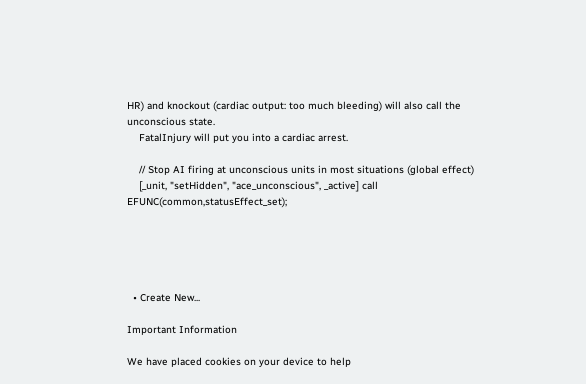HR) and knockout (cardiac output: too much bleeding) will also call the unconscious state.
    FatalInjury will put you into a cardiac arrest.

    // Stop AI firing at unconscious units in most situations (global effect)
    [_unit, "setHidden", "ace_unconscious", _active] call EFUNC(common,statusEffect_set);





  • Create New...

Important Information

We have placed cookies on your device to help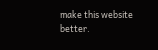make this website better.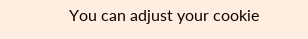You can adjust your cookie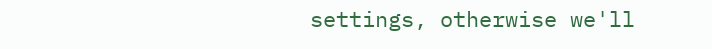settings, otherwise we'll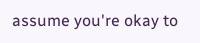assume you're okay to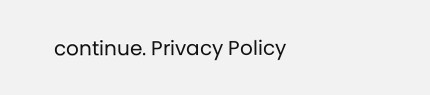continue. Privacy Policy